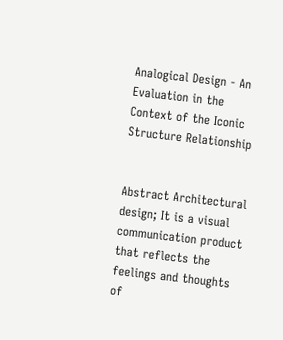Analogical Design - An Evaluation in the Context of the Iconic Structure Relationship


Abstract Architectural design; It is a visual communication product that reflects the feelings and thoughts of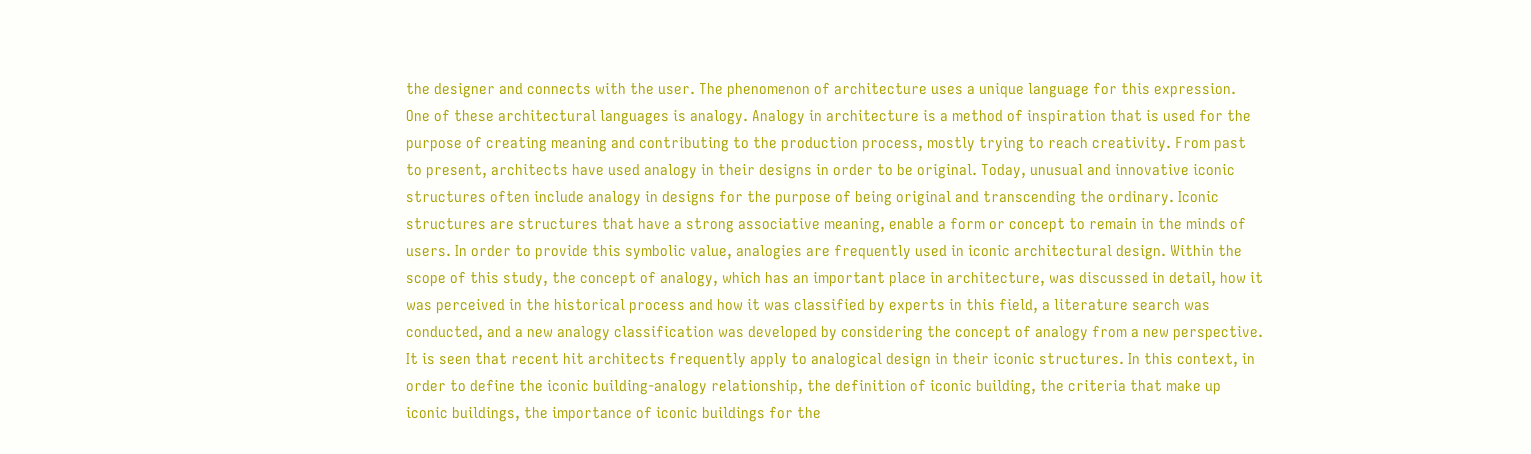the designer and connects with the user. The phenomenon of architecture uses a unique language for this expression. One of these architectural languages is analogy. Analogy in architecture is a method of inspiration that is used for the purpose of creating meaning and contributing to the production process, mostly trying to reach creativity. From past to present, architects have used analogy in their designs in order to be original. Today, unusual and innovative iconic structures often include analogy in designs for the purpose of being original and transcending the ordinary. Iconic structures are structures that have a strong associative meaning, enable a form or concept to remain in the minds of users. In order to provide this symbolic value, analogies are frequently used in iconic architectural design. Within the scope of this study, the concept of analogy, which has an important place in architecture, was discussed in detail, how it was perceived in the historical process and how it was classified by experts in this field, a literature search was conducted, and a new analogy classification was developed by considering the concept of analogy from a new perspective. It is seen that recent hit architects frequently apply to analogical design in their iconic structures. In this context, in order to define the iconic building-analogy relationship, the definition of iconic building, the criteria that make up iconic buildings, the importance of iconic buildings for the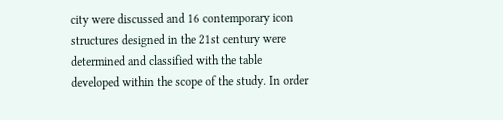city were discussed and 16 contemporary icon structures designed in the 21st century were determined and classified with the table developed within the scope of the study. In order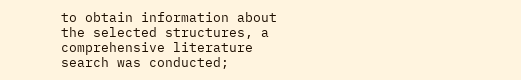to obtain information about the selected structures, a comprehensive literature search was conducted;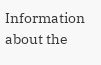Information about the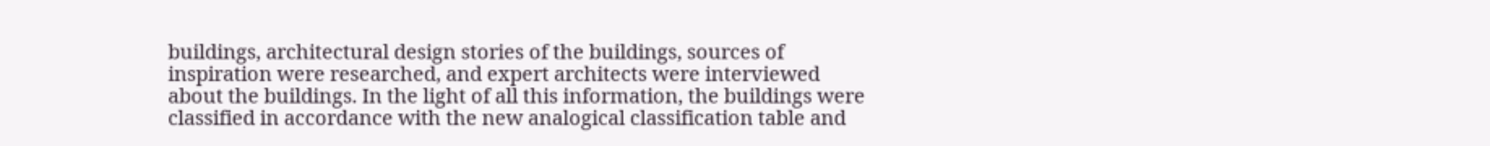buildings, architectural design stories of the buildings, sources of inspiration were researched, and expert architects were interviewed about the buildings. In the light of all this information, the buildings were classified in accordance with the new analogical classification table and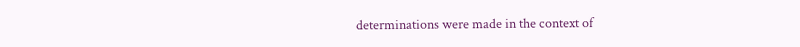determinations were made in the context of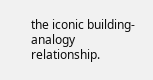the iconic building-analogy relationship.